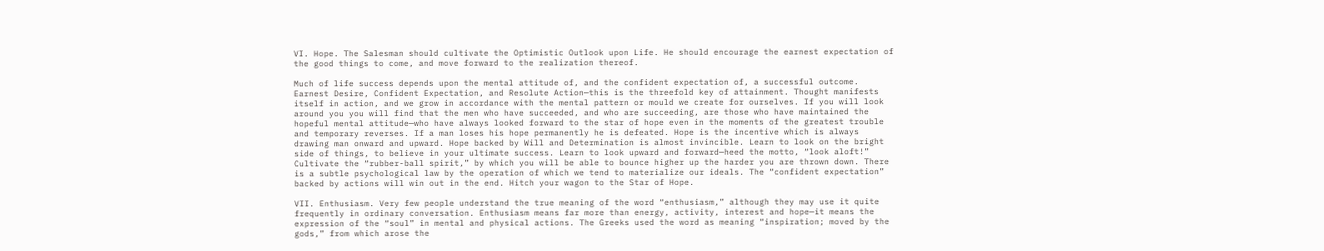VI. Hope. The Salesman should cultivate the Optimistic Outlook upon Life. He should encourage the earnest expectation of the good things to come, and move forward to the realization thereof.

Much of life success depends upon the mental attitude of, and the confident expectation of, a successful outcome. Earnest Desire, Confident Expectation, and Resolute Action—this is the threefold key of attainment. Thought manifests itself in action, and we grow in accordance with the mental pattern or mould we create for ourselves. If you will look around you you will find that the men who have succeeded, and who are succeeding, are those who have maintained the hopeful mental attitude—who have always looked forward to the star of hope even in the moments of the greatest trouble and temporary reverses. If a man loses his hope permanently he is defeated. Hope is the incentive which is always drawing man onward and upward. Hope backed by Will and Determination is almost invincible. Learn to look on the bright side of things, to believe in your ultimate success. Learn to look upward and forward—heed the motto, “look aloft!” Cultivate the “rubber-ball spirit,” by which you will be able to bounce higher up the harder you are thrown down. There is a subtle psychological law by the operation of which we tend to materialize our ideals. The “confident expectation” backed by actions will win out in the end. Hitch your wagon to the Star of Hope.

VII. Enthusiasm. Very few people understand the true meaning of the word “enthusiasm,” although they may use it quite frequently in ordinary conversation. Enthusiasm means far more than energy, activity, interest and hope—it means the expression of the “soul” in mental and physical actions. The Greeks used the word as meaning “inspiration; moved by the gods,” from which arose the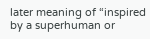later meaning of “inspired by a superhuman or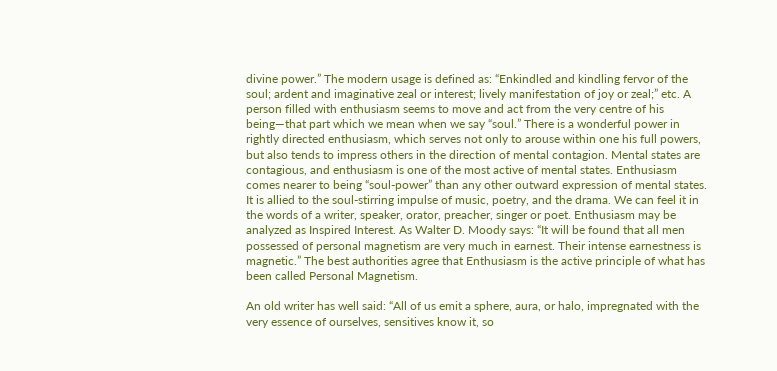divine power.” The modern usage is defined as: “Enkindled and kindling fervor of the soul; ardent and imaginative zeal or interest; lively manifestation of joy or zeal;” etc. A person filled with enthusiasm seems to move and act from the very centre of his being—that part which we mean when we say “soul.” There is a wonderful power in rightly directed enthusiasm, which serves not only to arouse within one his full powers, but also tends to impress others in the direction of mental contagion. Mental states are contagious, and enthusiasm is one of the most active of mental states. Enthusiasm comes nearer to being “soul-power” than any other outward expression of mental states. It is allied to the soul-stirring impulse of music, poetry, and the drama. We can feel it in the words of a writer, speaker, orator, preacher, singer or poet. Enthusiasm may be analyzed as Inspired Interest. As Walter D. Moody says: “It will be found that all men possessed of personal magnetism are very much in earnest. Their intense earnestness is magnetic.” The best authorities agree that Enthusiasm is the active principle of what has been called Personal Magnetism.

An old writer has well said: “All of us emit a sphere, aura, or halo, impregnated with the very essence of ourselves, sensitives know it, so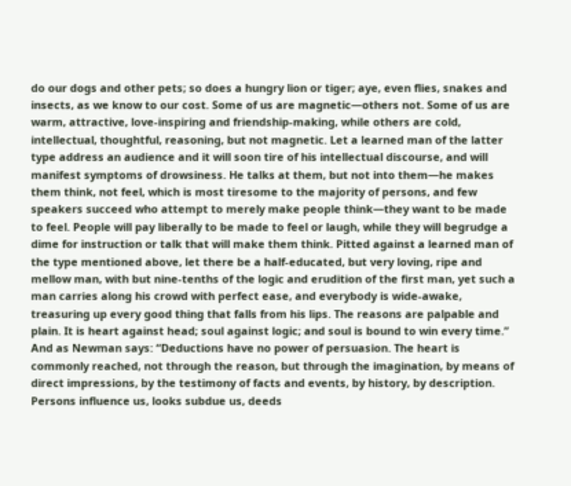do our dogs and other pets; so does a hungry lion or tiger; aye, even flies, snakes and insects, as we know to our cost. Some of us are magnetic—others not. Some of us are warm, attractive, love-inspiring and friendship-making, while others are cold, intellectual, thoughtful, reasoning, but not magnetic. Let a learned man of the latter type address an audience and it will soon tire of his intellectual discourse, and will manifest symptoms of drowsiness. He talks at them, but not into them—he makes them think, not feel, which is most tiresome to the majority of persons, and few speakers succeed who attempt to merely make people think—they want to be made to feel. People will pay liberally to be made to feel or laugh, while they will begrudge a dime for instruction or talk that will make them think. Pitted against a learned man of the type mentioned above, let there be a half-educated, but very loving, ripe and mellow man, with but nine-tenths of the logic and erudition of the first man, yet such a man carries along his crowd with perfect ease, and everybody is wide-awake, treasuring up every good thing that falls from his lips. The reasons are palpable and plain. It is heart against head; soul against logic; and soul is bound to win every time.” And as Newman says: “Deductions have no power of persuasion. The heart is commonly reached, not through the reason, but through the imagination, by means of direct impressions, by the testimony of facts and events, by history, by description. Persons influence us, looks subdue us, deeds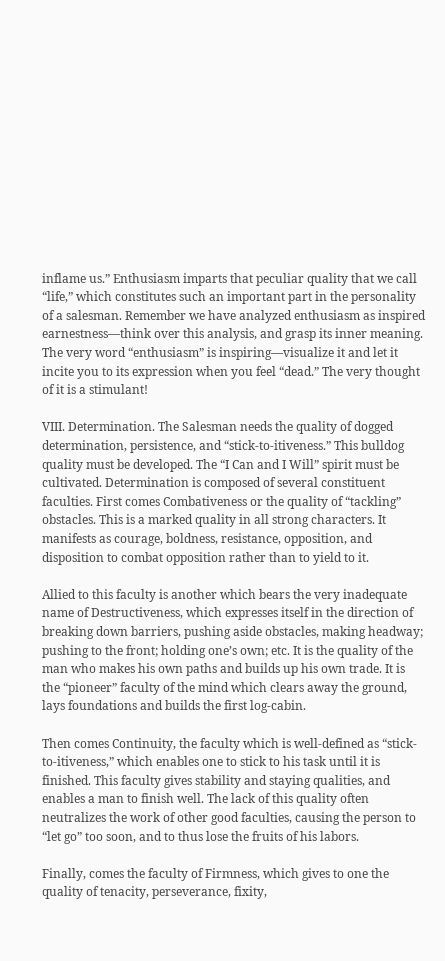inflame us.” Enthusiasm imparts that peculiar quality that we call “life,” which constitutes such an important part in the personality of a salesman. Remember we have analyzed enthusiasm as inspired earnestness—think over this analysis, and grasp its inner meaning. The very word “enthusiasm” is inspiring—visualize it and let it incite you to its expression when you feel “dead.” The very thought of it is a stimulant!

VIII. Determination. The Salesman needs the quality of dogged determination, persistence, and “stick-to-itiveness.” This bulldog quality must be developed. The “I Can and I Will” spirit must be cultivated. Determination is composed of several constituent faculties. First comes Combativeness or the quality of “tackling” obstacles. This is a marked quality in all strong characters. It manifests as courage, boldness, resistance, opposition, and disposition to combat opposition rather than to yield to it.

Allied to this faculty is another which bears the very inadequate name of Destructiveness, which expresses itself in the direction of breaking down barriers, pushing aside obstacles, making headway; pushing to the front; holding one’s own; etc. It is the quality of the man who makes his own paths and builds up his own trade. It is the “pioneer” faculty of the mind which clears away the ground, lays foundations and builds the first log-cabin.

Then comes Continuity, the faculty which is well-defined as “stick-to-itiveness,” which enables one to stick to his task until it is finished. This faculty gives stability and staying qualities, and enables a man to finish well. The lack of this quality often neutralizes the work of other good faculties, causing the person to “let go” too soon, and to thus lose the fruits of his labors.

Finally, comes the faculty of Firmness, which gives to one the quality of tenacity, perseverance, fixity,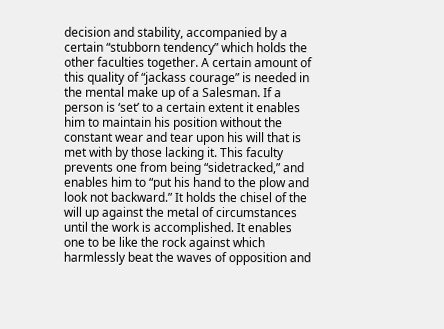decision and stability, accompanied by a certain “stubborn tendency” which holds the other faculties together. A certain amount of this quality of “jackass courage” is needed in the mental make up of a Salesman. If a person is ‘set’ to a certain extent it enables him to maintain his position without the constant wear and tear upon his will that is met with by those lacking it. This faculty prevents one from being “sidetracked,” and enables him to “put his hand to the plow and look not backward.” It holds the chisel of the will up against the metal of circumstances until the work is accomplished. It enables one to be like the rock against which harmlessly beat the waves of opposition and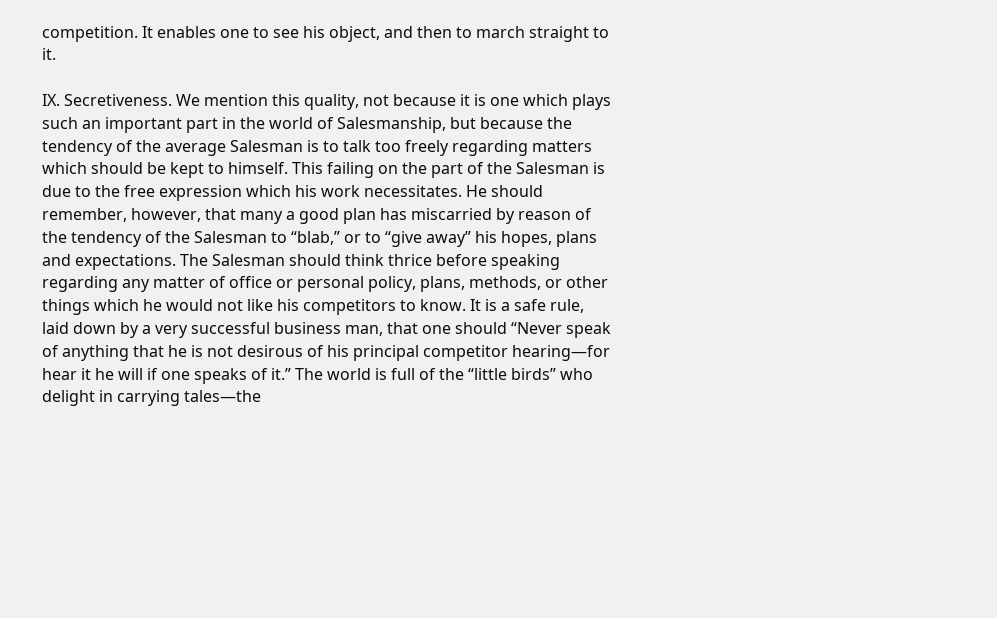competition. It enables one to see his object, and then to march straight to it.

IX. Secretiveness. We mention this quality, not because it is one which plays such an important part in the world of Salesmanship, but because the tendency of the average Salesman is to talk too freely regarding matters which should be kept to himself. This failing on the part of the Salesman is due to the free expression which his work necessitates. He should remember, however, that many a good plan has miscarried by reason of the tendency of the Salesman to “blab,” or to “give away” his hopes, plans and expectations. The Salesman should think thrice before speaking regarding any matter of office or personal policy, plans, methods, or other things which he would not like his competitors to know. It is a safe rule, laid down by a very successful business man, that one should “Never speak of anything that he is not desirous of his principal competitor hearing—for hear it he will if one speaks of it.” The world is full of the “little birds” who delight in carrying tales—the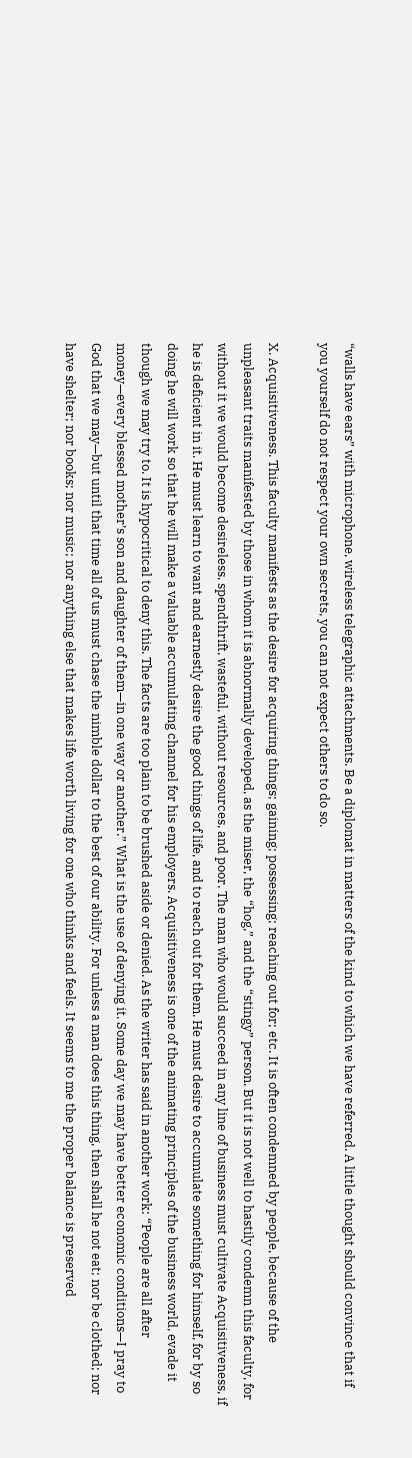“walls have ears” with microphone, wireless telegraphic attachments. Be a diplomat in matters of the kind to which we have referred. A little thought should convince that if you yourself do not respect your own secrets, you can not expect others to do so.

X. Acquisitiveness. This faculty manifests as the desire for acquiring things; gaining; possessing; reaching out for; etc. It is often condemned by people, because of the unpleasant traits manifested by those in whom it is abnormally developed, as the miser, the “hog,” and the “stingy” person. But it is not well to hastily condemn this faculty, for without it we would become desireless, spendthrift, wasteful, without resources, and poor. The man who would succeed in any line of business must cultivate Acquisitiveness, if he is deficient in it. He must learn to want and earnestly desire the good things of life, and to reach out for them. He must desire to accumulate something for himself, for by so doing he will work so that he will make a valuable accumulating channel for his employers. Acquisitiveness is one of the animating principles of the business world, evade it though we may try to. It is hypocritical to deny this. The facts are too plain to be brushed aside or denied. As the writer has said in another work: “People are all after money—every blessed mother’s son and daughter of them—in one way or another.” What is the use of denying it. Some day we may have better economic conditions—I pray to God that we may—but until that time all of us must chase the nimble dollar to the best of our ability. For unless a man does this thing, then shall he not eat; nor be clothed; nor have shelter; nor books; nor music; nor anything else that makes life worth living for one who thinks and feels. It seems to me the proper balance is preserved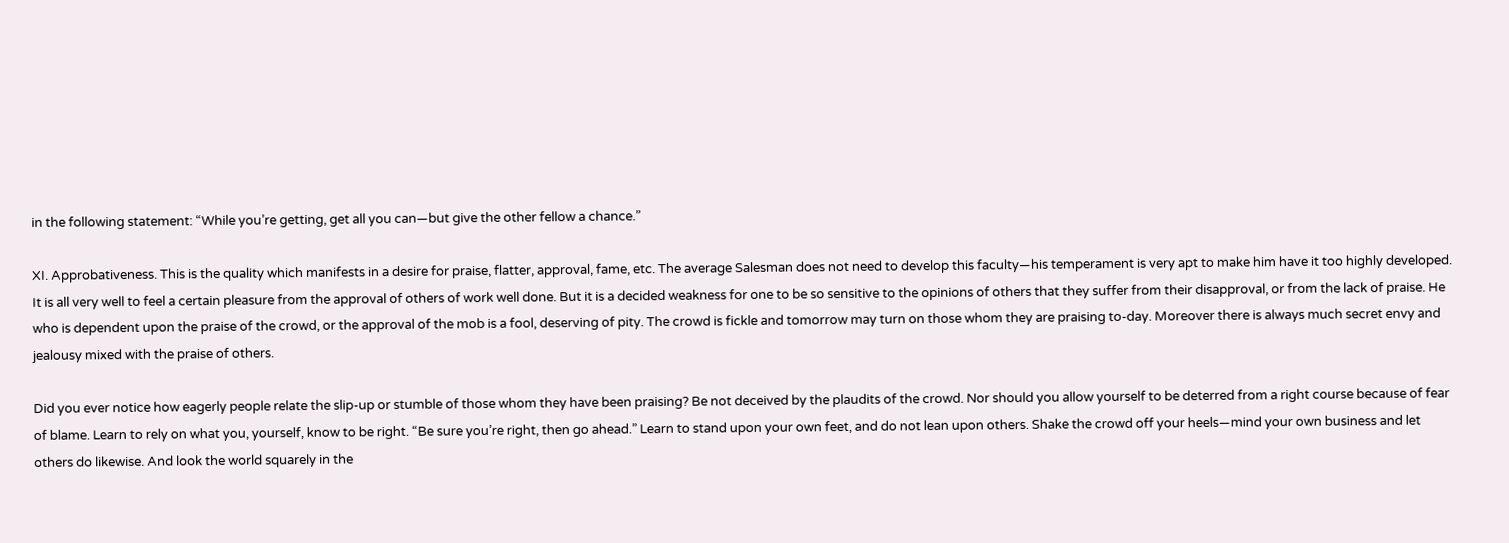in the following statement: “While you’re getting, get all you can—but give the other fellow a chance.”

XI. Approbativeness. This is the quality which manifests in a desire for praise, flatter, approval, fame, etc. The average Salesman does not need to develop this faculty—his temperament is very apt to make him have it too highly developed. It is all very well to feel a certain pleasure from the approval of others of work well done. But it is a decided weakness for one to be so sensitive to the opinions of others that they suffer from their disapproval, or from the lack of praise. He who is dependent upon the praise of the crowd, or the approval of the mob is a fool, deserving of pity. The crowd is fickle and tomorrow may turn on those whom they are praising to-day. Moreover there is always much secret envy and jealousy mixed with the praise of others.

Did you ever notice how eagerly people relate the slip-up or stumble of those whom they have been praising? Be not deceived by the plaudits of the crowd. Nor should you allow yourself to be deterred from a right course because of fear of blame. Learn to rely on what you, yourself, know to be right. “Be sure you’re right, then go ahead.” Learn to stand upon your own feet, and do not lean upon others. Shake the crowd off your heels—mind your own business and let others do likewise. And look the world squarely in the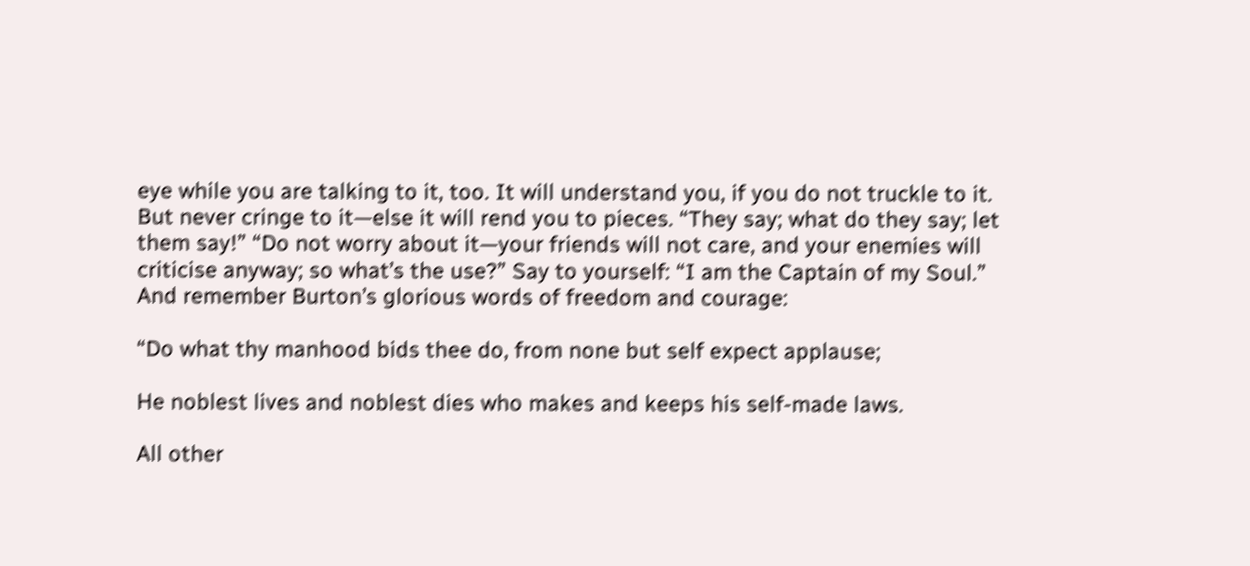eye while you are talking to it, too. It will understand you, if you do not truckle to it. But never cringe to it—else it will rend you to pieces. “They say; what do they say; let them say!” “Do not worry about it—your friends will not care, and your enemies will criticise anyway; so what’s the use?” Say to yourself: “I am the Captain of my Soul.” And remember Burton’s glorious words of freedom and courage:

“Do what thy manhood bids thee do, from none but self expect applause;

He noblest lives and noblest dies who makes and keeps his self-made laws.

All other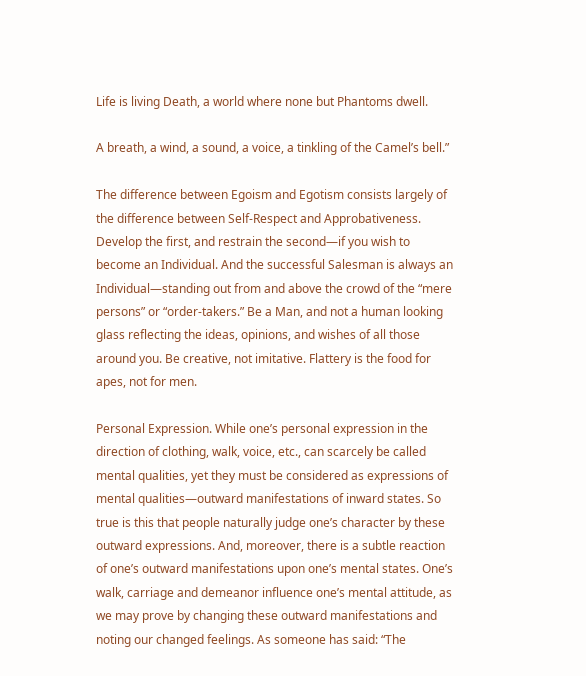Life is living Death, a world where none but Phantoms dwell.

A breath, a wind, a sound, a voice, a tinkling of the Camel’s bell.”

The difference between Egoism and Egotism consists largely of the difference between Self-Respect and Approbativeness. Develop the first, and restrain the second—if you wish to become an Individual. And the successful Salesman is always an Individual—standing out from and above the crowd of the “mere persons” or “order-takers.” Be a Man, and not a human looking glass reflecting the ideas, opinions, and wishes of all those around you. Be creative, not imitative. Flattery is the food for apes, not for men.

Personal Expression. While one’s personal expression in the direction of clothing, walk, voice, etc., can scarcely be called mental qualities, yet they must be considered as expressions of mental qualities—outward manifestations of inward states. So true is this that people naturally judge one’s character by these outward expressions. And, moreover, there is a subtle reaction of one’s outward manifestations upon one’s mental states. One’s walk, carriage and demeanor influence one’s mental attitude, as we may prove by changing these outward manifestations and noting our changed feelings. As someone has said: “The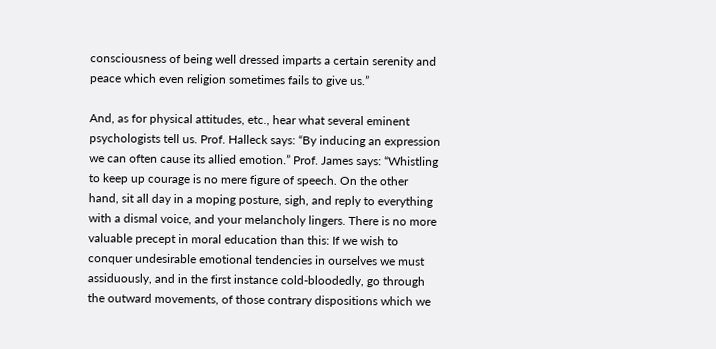consciousness of being well dressed imparts a certain serenity and peace which even religion sometimes fails to give us.”

And, as for physical attitudes, etc., hear what several eminent psychologists tell us. Prof. Halleck says: “By inducing an expression we can often cause its allied emotion.” Prof. James says: “Whistling to keep up courage is no mere figure of speech. On the other hand, sit all day in a moping posture, sigh, and reply to everything with a dismal voice, and your melancholy lingers. There is no more valuable precept in moral education than this: If we wish to conquer undesirable emotional tendencies in ourselves we must assiduously, and in the first instance cold-bloodedly, go through the outward movements, of those contrary dispositions which we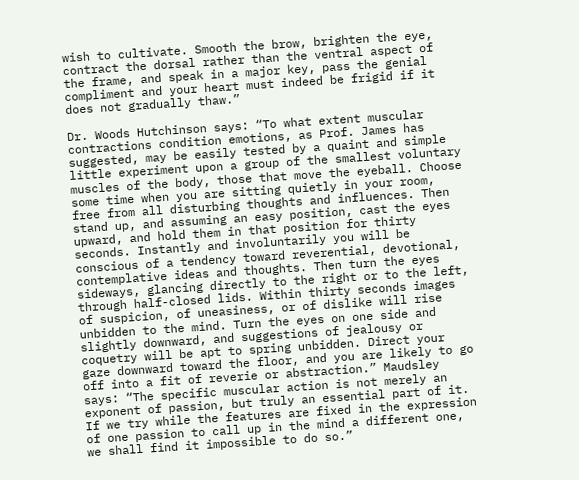wish to cultivate. Smooth the brow, brighten the eye, contract the dorsal rather than the ventral aspect of the frame, and speak in a major key, pass the genial compliment and your heart must indeed be frigid if it does not gradually thaw.”

Dr. Woods Hutchinson says: “To what extent muscular contractions condition emotions, as Prof. James has suggested, may be easily tested by a quaint and simple little experiment upon a group of the smallest voluntary muscles of the body, those that move the eyeball. Choose some time when you are sitting quietly in your room, free from all disturbing thoughts and influences. Then stand up, and assuming an easy position, cast the eyes upward, and hold them in that position for thirty seconds. Instantly and involuntarily you will be conscious of a tendency toward reverential, devotional, contemplative ideas and thoughts. Then turn the eyes sideways, glancing directly to the right or to the left, through half-closed lids. Within thirty seconds images of suspicion, of uneasiness, or of dislike will rise unbidden to the mind. Turn the eyes on one side and slightly downward, and suggestions of jealousy or coquetry will be apt to spring unbidden. Direct your gaze downward toward the floor, and you are likely to go off into a fit of reverie or abstraction.” Maudsley says: “The specific muscular action is not merely an exponent of passion, but truly an essential part of it. If we try while the features are fixed in the expression of one passion to call up in the mind a different one, we shall find it impossible to do so.”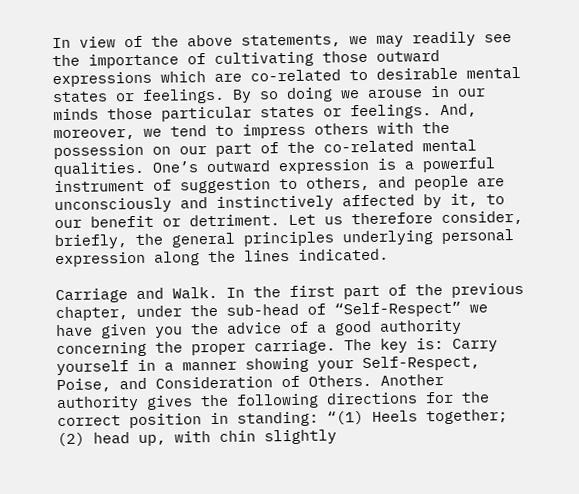In view of the above statements, we may readily see the importance of cultivating those outward expressions which are co-related to desirable mental states or feelings. By so doing we arouse in our minds those particular states or feelings. And, moreover, we tend to impress others with the possession on our part of the co-related mental qualities. One’s outward expression is a powerful instrument of suggestion to others, and people are unconsciously and instinctively affected by it, to our benefit or detriment. Let us therefore consider, briefly, the general principles underlying personal expression along the lines indicated.

Carriage and Walk. In the first part of the previous chapter, under the sub-head of “Self-Respect” we have given you the advice of a good authority concerning the proper carriage. The key is: Carry yourself in a manner showing your Self-Respect, Poise, and Consideration of Others. Another authority gives the following directions for the correct position in standing: “(1) Heels together; (2) head up, with chin slightly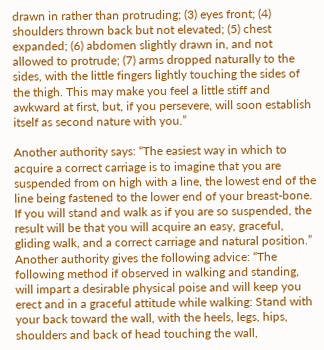drawn in rather than protruding; (3) eyes front; (4) shoulders thrown back but not elevated; (5) chest expanded; (6) abdomen slightly drawn in, and not allowed to protrude; (7) arms dropped naturally to the sides, with the little fingers lightly touching the sides of the thigh. This may make you feel a little stiff and awkward at first, but, if you persevere, will soon establish itself as second nature with you.”

Another authority says: “The easiest way in which to acquire a correct carriage is to imagine that you are suspended from on high with a line, the lowest end of the line being fastened to the lower end of your breast-bone. If you will stand and walk as if you are so suspended, the result will be that you will acquire an easy, graceful, gliding walk, and a correct carriage and natural position.” Another authority gives the following advice: “The following method if observed in walking and standing, will impart a desirable physical poise and will keep you erect and in a graceful attitude while walking: Stand with your back toward the wall, with the heels, legs, hips, shoulders and back of head touching the wall,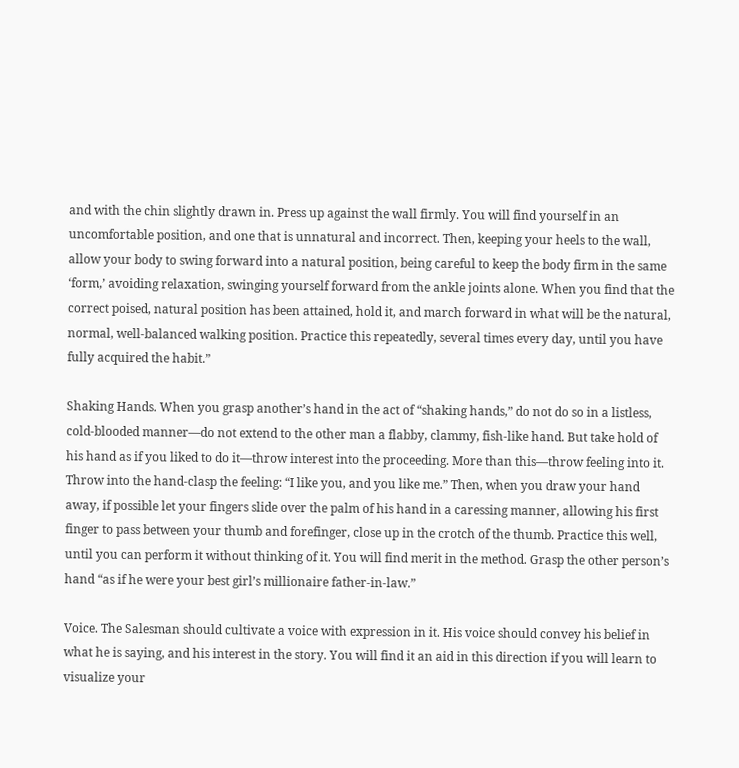and with the chin slightly drawn in. Press up against the wall firmly. You will find yourself in an uncomfortable position, and one that is unnatural and incorrect. Then, keeping your heels to the wall, allow your body to swing forward into a natural position, being careful to keep the body firm in the same ‘form,’ avoiding relaxation, swinging yourself forward from the ankle joints alone. When you find that the correct poised, natural position has been attained, hold it, and march forward in what will be the natural, normal, well-balanced walking position. Practice this repeatedly, several times every day, until you have fully acquired the habit.”

Shaking Hands. When you grasp another’s hand in the act of “shaking hands,” do not do so in a listless, cold-blooded manner—do not extend to the other man a flabby, clammy, fish-like hand. But take hold of his hand as if you liked to do it—throw interest into the proceeding. More than this—throw feeling into it. Throw into the hand-clasp the feeling: “I like you, and you like me.” Then, when you draw your hand away, if possible let your fingers slide over the palm of his hand in a caressing manner, allowing his first finger to pass between your thumb and forefinger, close up in the crotch of the thumb. Practice this well, until you can perform it without thinking of it. You will find merit in the method. Grasp the other person’s hand “as if he were your best girl’s millionaire father-in-law.”

Voice. The Salesman should cultivate a voice with expression in it. His voice should convey his belief in what he is saying, and his interest in the story. You will find it an aid in this direction if you will learn to visualize your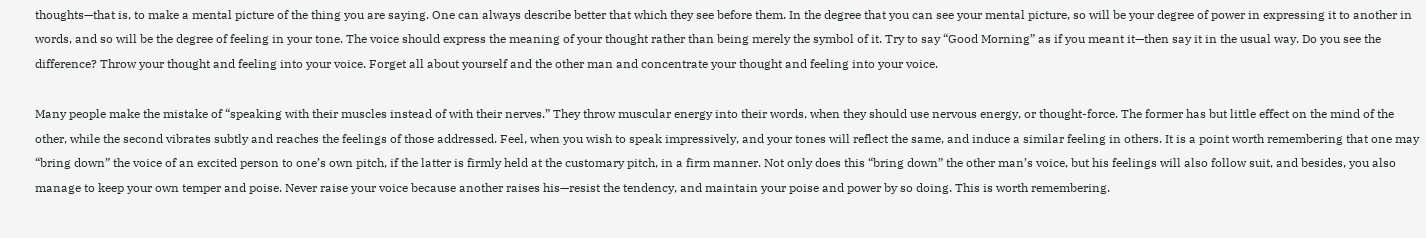thoughts—that is, to make a mental picture of the thing you are saying. One can always describe better that which they see before them. In the degree that you can see your mental picture, so will be your degree of power in expressing it to another in words, and so will be the degree of feeling in your tone. The voice should express the meaning of your thought rather than being merely the symbol of it. Try to say “Good Morning” as if you meant it—then say it in the usual way. Do you see the difference? Throw your thought and feeling into your voice. Forget all about yourself and the other man and concentrate your thought and feeling into your voice.

Many people make the mistake of “speaking with their muscles instead of with their nerves.” They throw muscular energy into their words, when they should use nervous energy, or thought-force. The former has but little effect on the mind of the other, while the second vibrates subtly and reaches the feelings of those addressed. Feel, when you wish to speak impressively, and your tones will reflect the same, and induce a similar feeling in others. It is a point worth remembering that one may “bring down” the voice of an excited person to one’s own pitch, if the latter is firmly held at the customary pitch, in a firm manner. Not only does this “bring down” the other man’s voice, but his feelings will also follow suit, and besides, you also manage to keep your own temper and poise. Never raise your voice because another raises his—resist the tendency, and maintain your poise and power by so doing. This is worth remembering.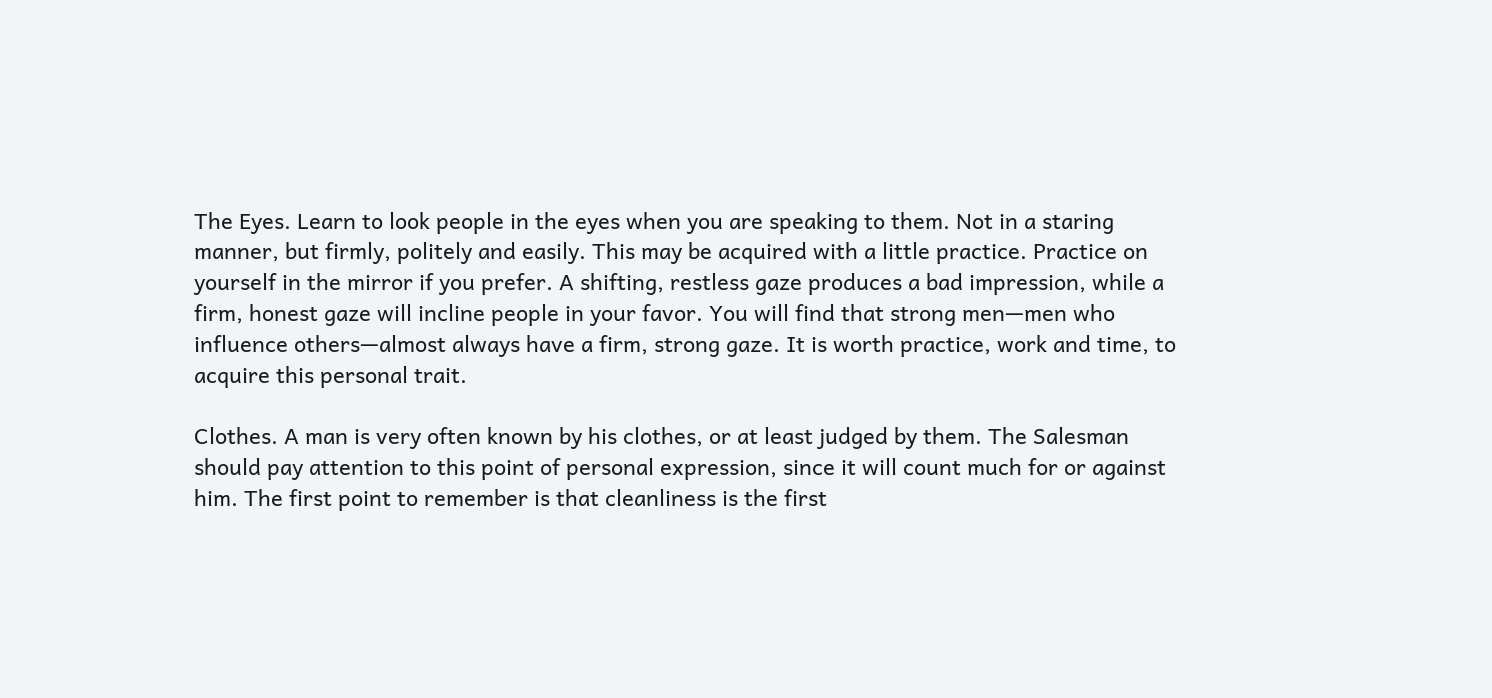The Eyes. Learn to look people in the eyes when you are speaking to them. Not in a staring manner, but firmly, politely and easily. This may be acquired with a little practice. Practice on yourself in the mirror if you prefer. A shifting, restless gaze produces a bad impression, while a firm, honest gaze will incline people in your favor. You will find that strong men—men who influence others—almost always have a firm, strong gaze. It is worth practice, work and time, to acquire this personal trait.

Clothes. A man is very often known by his clothes, or at least judged by them. The Salesman should pay attention to this point of personal expression, since it will count much for or against him. The first point to remember is that cleanliness is the first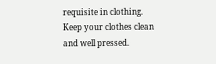requisite in clothing. Keep your clothes clean and well pressed.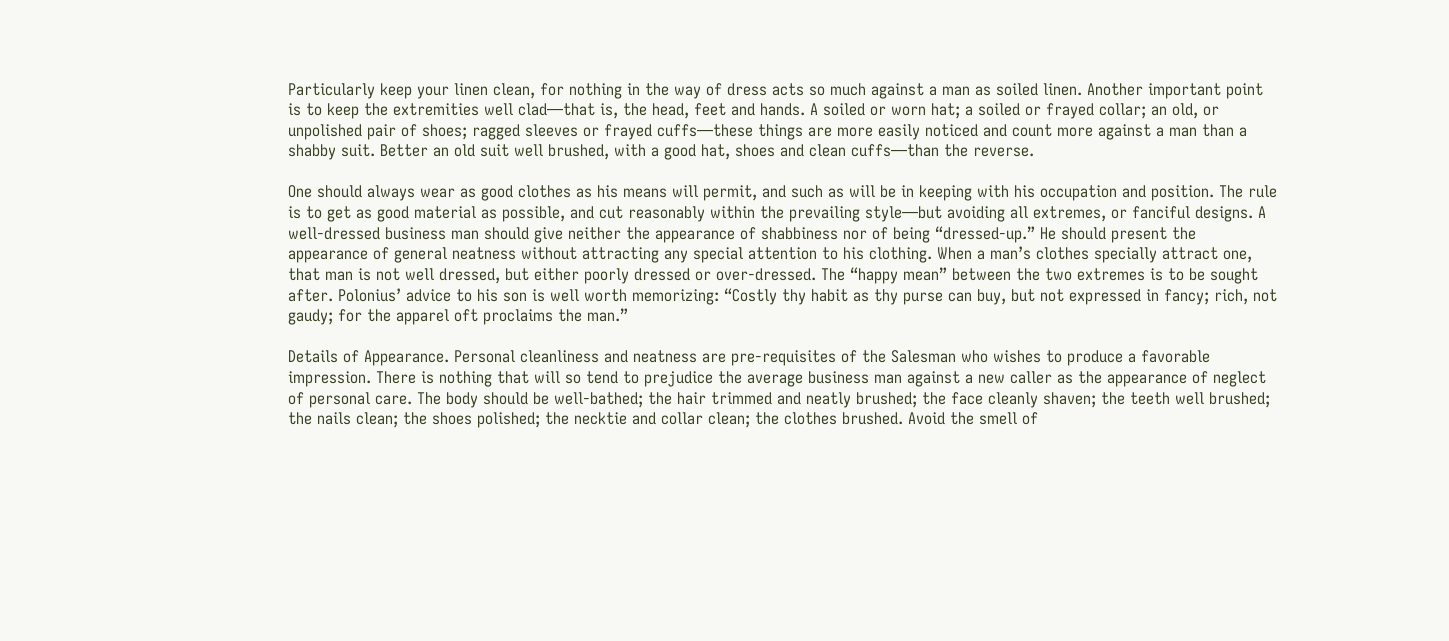Particularly keep your linen clean, for nothing in the way of dress acts so much against a man as soiled linen. Another important point is to keep the extremities well clad—that is, the head, feet and hands. A soiled or worn hat; a soiled or frayed collar; an old, or unpolished pair of shoes; ragged sleeves or frayed cuffs—these things are more easily noticed and count more against a man than a shabby suit. Better an old suit well brushed, with a good hat, shoes and clean cuffs—than the reverse.

One should always wear as good clothes as his means will permit, and such as will be in keeping with his occupation and position. The rule is to get as good material as possible, and cut reasonably within the prevailing style—but avoiding all extremes, or fanciful designs. A well-dressed business man should give neither the appearance of shabbiness nor of being “dressed-up.” He should present the appearance of general neatness without attracting any special attention to his clothing. When a man’s clothes specially attract one, that man is not well dressed, but either poorly dressed or over-dressed. The “happy mean” between the two extremes is to be sought after. Polonius’ advice to his son is well worth memorizing: “Costly thy habit as thy purse can buy, but not expressed in fancy; rich, not gaudy; for the apparel oft proclaims the man.”

Details of Appearance. Personal cleanliness and neatness are pre-requisites of the Salesman who wishes to produce a favorable impression. There is nothing that will so tend to prejudice the average business man against a new caller as the appearance of neglect of personal care. The body should be well-bathed; the hair trimmed and neatly brushed; the face cleanly shaven; the teeth well brushed; the nails clean; the shoes polished; the necktie and collar clean; the clothes brushed. Avoid the smell of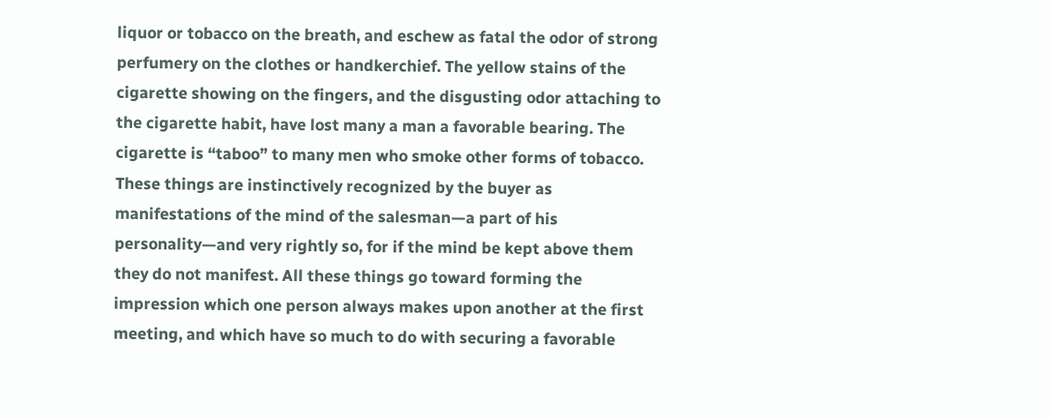liquor or tobacco on the breath, and eschew as fatal the odor of strong perfumery on the clothes or handkerchief. The yellow stains of the cigarette showing on the fingers, and the disgusting odor attaching to the cigarette habit, have lost many a man a favorable bearing. The cigarette is “taboo” to many men who smoke other forms of tobacco. These things are instinctively recognized by the buyer as manifestations of the mind of the salesman—a part of his personality—and very rightly so, for if the mind be kept above them they do not manifest. All these things go toward forming the impression which one person always makes upon another at the first meeting, and which have so much to do with securing a favorable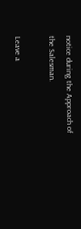notice during the Approach of the Salesman.

Leave a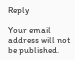Reply

Your email address will not be published.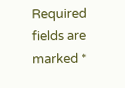Required fields are marked *